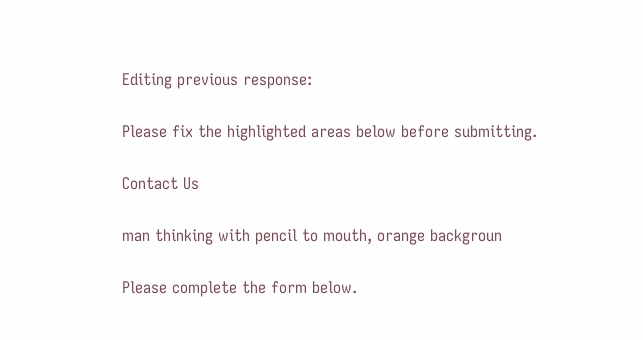Editing previous response:

Please fix the highlighted areas below before submitting.

Contact Us

man thinking with pencil to mouth, orange backgroun

Please complete the form below.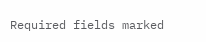Required fields marked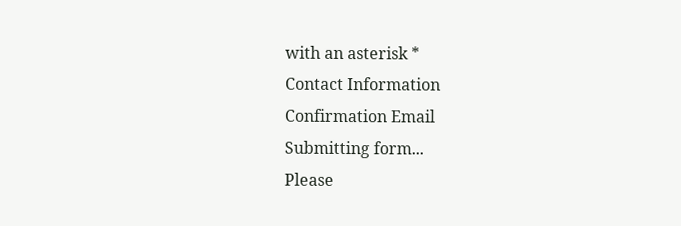with an asterisk *
Contact Information
Confirmation Email
Submitting form...
Please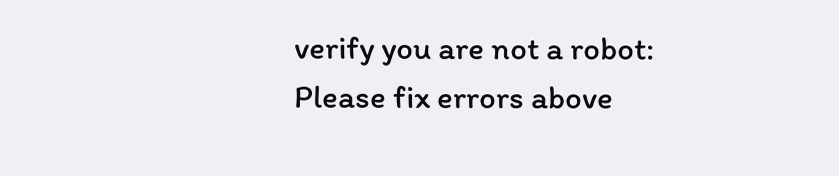verify you are not a robot:
Please fix errors above